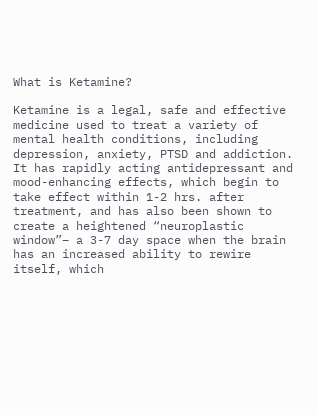What is Ketamine?

Ketamine is a legal, safe and effective medicine used to treat a variety of mental health conditions, including depression, anxiety, PTSD and addiction. It has rapidly acting antidepressant and mood-enhancing effects, which begin to take effect within 1-2 hrs. after treatment, and has also been shown to create a heightened “neuroplastic window”– a 3-7 day space when the brain has an increased ability to rewire itself, which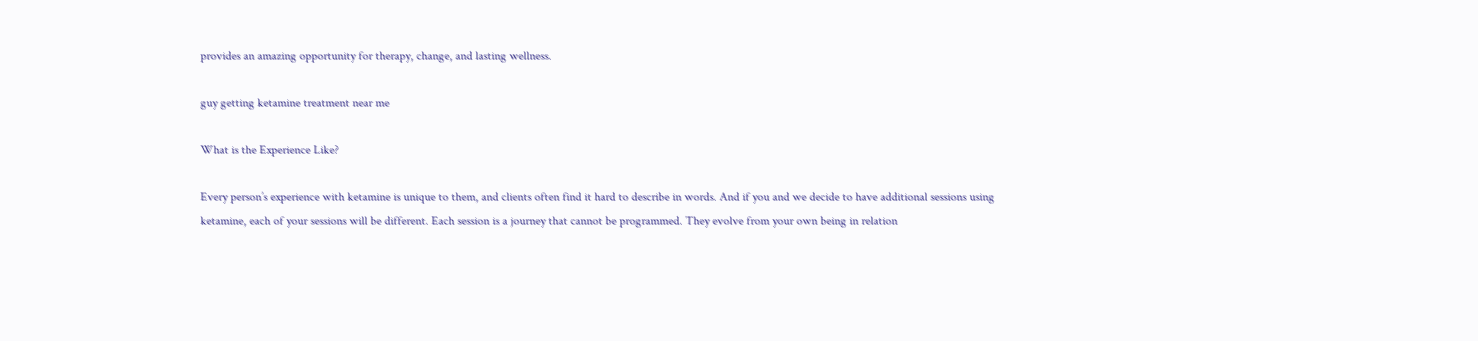provides an amazing opportunity for therapy, change, and lasting wellness.

guy getting ketamine treatment near me

What is the Experience Like?

Every person’s experience with ketamine is unique to them, and clients often find it hard to describe in words. And if you and we decide to have additional sessions using ketamine, each of your sessions will be different. Each session is a journey that cannot be programmed. They evolve from your own being in relation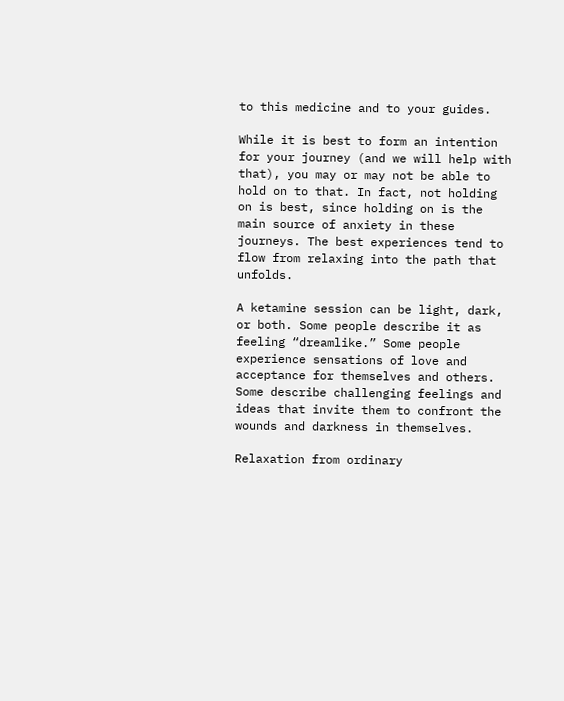to this medicine and to your guides.

While it is best to form an intention for your journey (and we will help with that), you may or may not be able to hold on to that. In fact, not holding on is best, since holding on is the main source of anxiety in these journeys. The best experiences tend to flow from relaxing into the path that unfolds.

A ketamine session can be light, dark, or both. Some people describe it as feeling “dreamlike.” Some people experience sensations of love and acceptance for themselves and others. Some describe challenging feelings and ideas that invite them to confront the wounds and darkness in themselves.

Relaxation from ordinary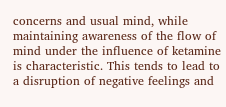concerns and usual mind, while maintaining awareness of the flow of mind under the influence of ketamine is characteristic. This tends to lead to a disruption of negative feelings and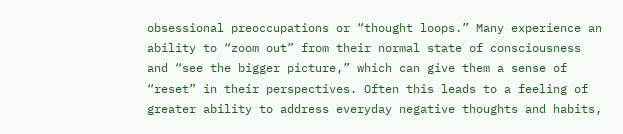obsessional preoccupations or “thought loops.” Many experience an ability to “zoom out” from their normal state of consciousness and “see the bigger picture,” which can give them a sense of “reset” in their perspectives. Often this leads to a feeling of greater ability to address everyday negative thoughts and habits,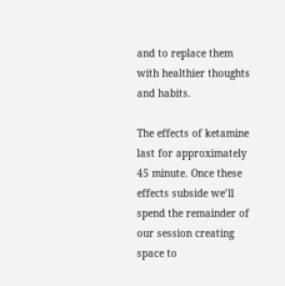and to replace them with healthier thoughts and habits.

The effects of ketamine last for approximately 45 minute. Once these effects subside we’ll spend the remainder of our session creating space to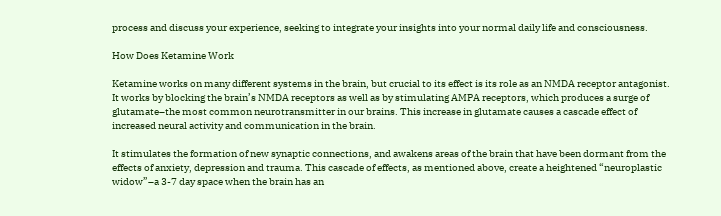process and discuss your experience, seeking to integrate your insights into your normal daily life and consciousness.

How Does Ketamine Work

Ketamine works on many different systems in the brain, but crucial to its effect is its role as an NMDA receptor antagonist. It works by blocking the brain’s NMDA receptors as well as by stimulating AMPA receptors, which produces a surge of glutamate–the most common neurotransmitter in our brains. This increase in glutamate causes a cascade effect of increased neural activity and communication in the brain.

It stimulates the formation of new synaptic connections, and awakens areas of the brain that have been dormant from the effects of anxiety, depression and trauma. This cascade of effects, as mentioned above, create a heightened “neuroplastic widow”–a 3-7 day space when the brain has an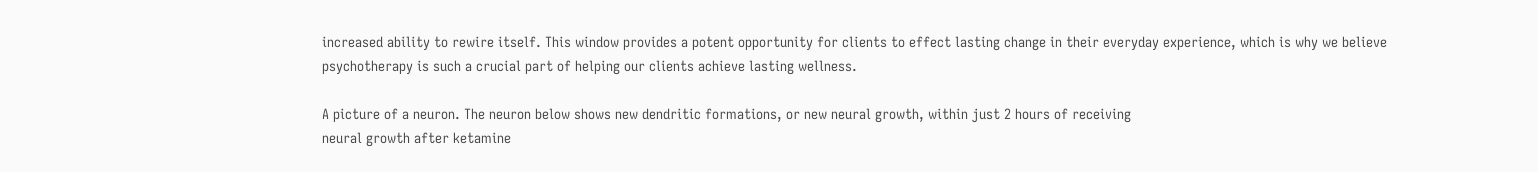increased ability to rewire itself. This window provides a potent opportunity for clients to effect lasting change in their everyday experience, which is why we believe psychotherapy is such a crucial part of helping our clients achieve lasting wellness.

A picture of a neuron. The neuron below shows new dendritic formations, or new neural growth, within just 2 hours of receiving
neural growth after ketamine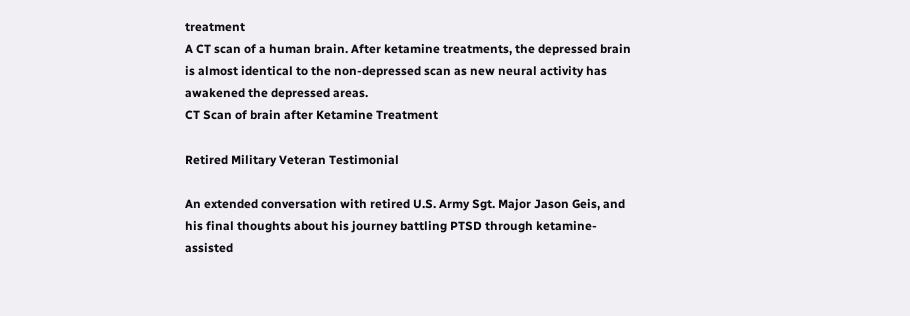treatment
A CT scan of a human brain. After ketamine treatments, the depressed brain is almost identical to the non-depressed scan as new neural activity has awakened the depressed areas.
CT Scan of brain after Ketamine Treatment

Retired Military Veteran Testimonial

An extended conversation with retired U.S. Army Sgt. Major Jason Geis, and his final thoughts about his journey battling PTSD through ketamine-assisted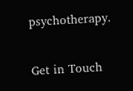psychotherapy.

Get in Touch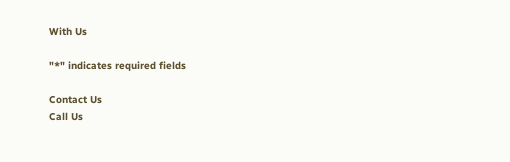With Us

"*" indicates required fields

Contact Us
Call Us